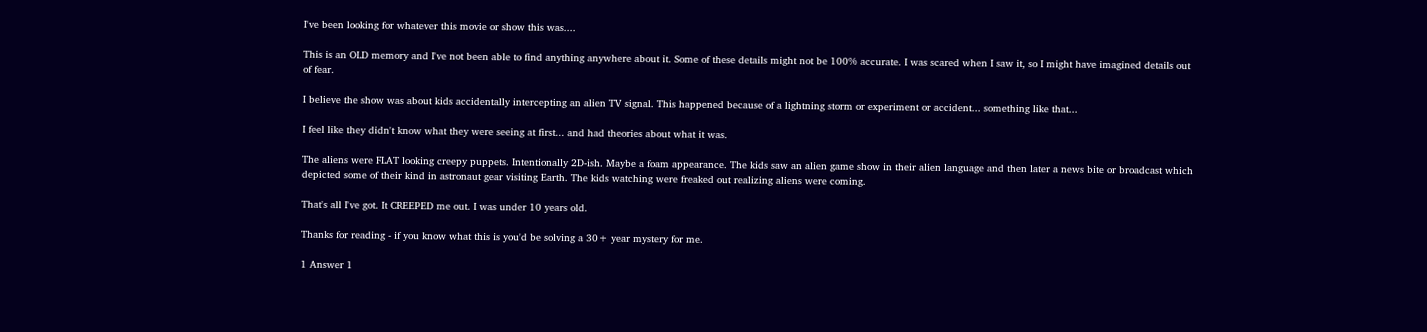I've been looking for whatever this movie or show this was....

This is an OLD memory and I've not been able to find anything anywhere about it. Some of these details might not be 100% accurate. I was scared when I saw it, so I might have imagined details out of fear.

I believe the show was about kids accidentally intercepting an alien TV signal. This happened because of a lightning storm or experiment or accident... something like that...

I feel like they didn't know what they were seeing at first... and had theories about what it was.

The aliens were FLAT looking creepy puppets. Intentionally 2D-ish. Maybe a foam appearance. The kids saw an alien game show in their alien language and then later a news bite or broadcast which depicted some of their kind in astronaut gear visiting Earth. The kids watching were freaked out realizing aliens were coming.

That's all I've got. It CREEPED me out. I was under 10 years old.

Thanks for reading - if you know what this is you'd be solving a 30+ year mystery for me.

1 Answer 1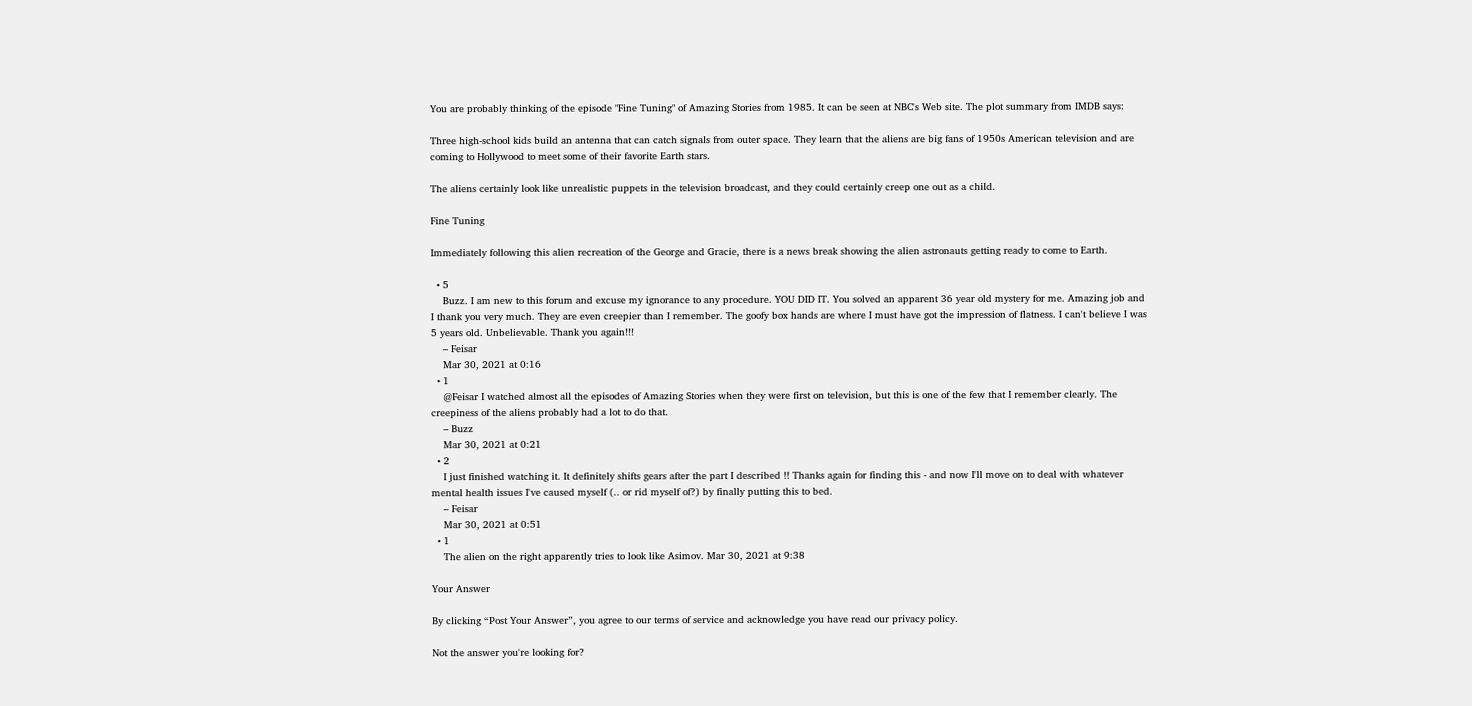You are probably thinking of the episode "Fine Tuning" of Amazing Stories from 1985. It can be seen at NBC's Web site. The plot summary from IMDB says:

Three high-school kids build an antenna that can catch signals from outer space. They learn that the aliens are big fans of 1950s American television and are coming to Hollywood to meet some of their favorite Earth stars.

The aliens certainly look like unrealistic puppets in the television broadcast, and they could certainly creep one out as a child.

Fine Tuning

Immediately following this alien recreation of the George and Gracie, there is a news break showing the alien astronauts getting ready to come to Earth.

  • 5
    Buzz. I am new to this forum and excuse my ignorance to any procedure. YOU DID IT. You solved an apparent 36 year old mystery for me. Amazing job and I thank you very much. They are even creepier than I remember. The goofy box hands are where I must have got the impression of flatness. I can't believe I was 5 years old. Unbelievable. Thank you again!!!
    – Feisar
    Mar 30, 2021 at 0:16
  • 1
    @Feisar I watched almost all the episodes of Amazing Stories when they were first on television, but this is one of the few that I remember clearly. The creepiness of the aliens probably had a lot to do that.
    – Buzz
    Mar 30, 2021 at 0:21
  • 2
    I just finished watching it. It definitely shifts gears after the part I described !! Thanks again for finding this - and now I'll move on to deal with whatever mental health issues I've caused myself (.. or rid myself of?) by finally putting this to bed.
    – Feisar
    Mar 30, 2021 at 0:51
  • 1
    The alien on the right apparently tries to look like Asimov. Mar 30, 2021 at 9:38

Your Answer

By clicking “Post Your Answer”, you agree to our terms of service and acknowledge you have read our privacy policy.

Not the answer you're looking for?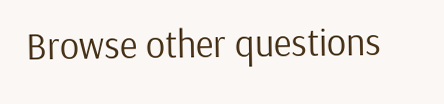Browse other questions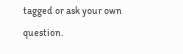tagged or ask your own question.